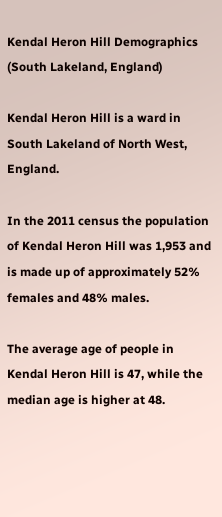Kendal Heron Hill Demographics (South Lakeland, England)

Kendal Heron Hill is a ward in South Lakeland of North West, England.

In the 2011 census the population of Kendal Heron Hill was 1,953 and is made up of approximately 52% females and 48% males.

The average age of people in Kendal Heron Hill is 47, while the median age is higher at 48.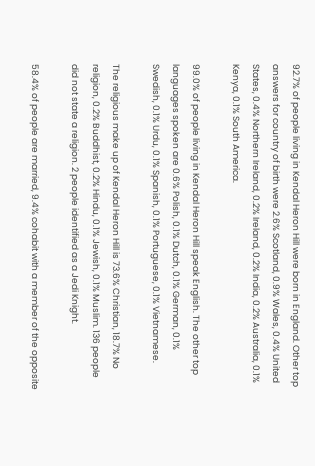92.7% of people living in Kendal Heron Hill were born in England. Other top answers for country of birth were 2.6% Scotland, 0.9% Wales, 0.4% United States, 0.4% Northern Ireland, 0.2% Ireland, 0.2% India, 0.2% Australia, 0.1% Kenya, 0.1% South America.

99.0% of people living in Kendal Heron Hill speak English. The other top languages spoken are 0.6% Polish, 0.1% Dutch, 0.1% German, 0.1% Swedish, 0.1% Urdu, 0.1% Spanish, 0.1% Portuguese, 0.1% Vietnamese.

The religious make up of Kendal Heron Hill is 73.6% Christian, 18.7% No religion, 0.2% Buddhist, 0.2% Hindu, 0.1% Jewish, 0.1% Muslim. 136 people did not state a religion. 2 people identified as a Jedi Knight.

58.4% of people are married, 9.4% cohabit with a member of the opposite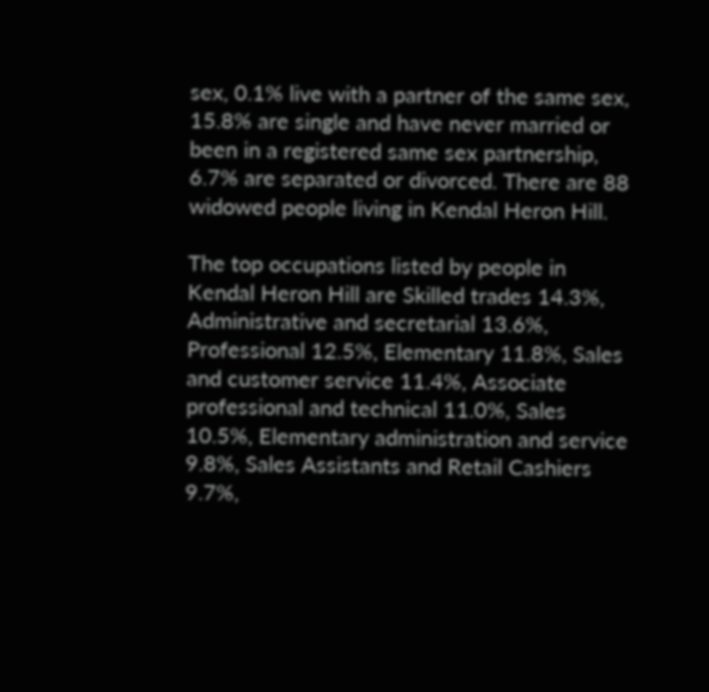sex, 0.1% live with a partner of the same sex, 15.8% are single and have never married or been in a registered same sex partnership, 6.7% are separated or divorced. There are 88 widowed people living in Kendal Heron Hill.

The top occupations listed by people in Kendal Heron Hill are Skilled trades 14.3%, Administrative and secretarial 13.6%, Professional 12.5%, Elementary 11.8%, Sales and customer service 11.4%, Associate professional and technical 11.0%, Sales 10.5%, Elementary administration and service 9.8%, Sales Assistants and Retail Cashiers 9.7%,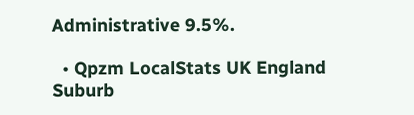Administrative 9.5%.

  • Qpzm LocalStats UK England Suburb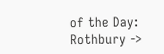of the Day: Rothbury ->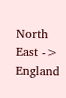North East -> England